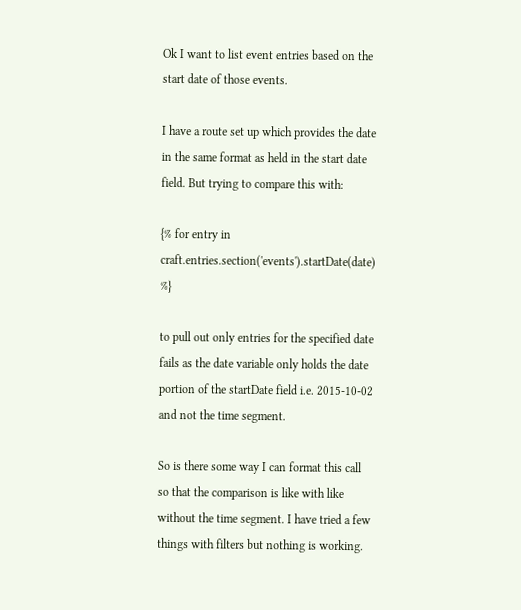Ok I want to list event entries based on the start date of those events.

I have a route set up which provides the date in the same format as held in the start date field. But trying to compare this with:

{% for entry in craft.entries.section('events').startDate(date) %}

to pull out only entries for the specified date fails as the date variable only holds the date portion of the startDate field i.e. 2015-10-02 and not the time segment.

So is there some way I can format this call so that the comparison is like with like without the time segment. I have tried a few things with filters but nothing is working.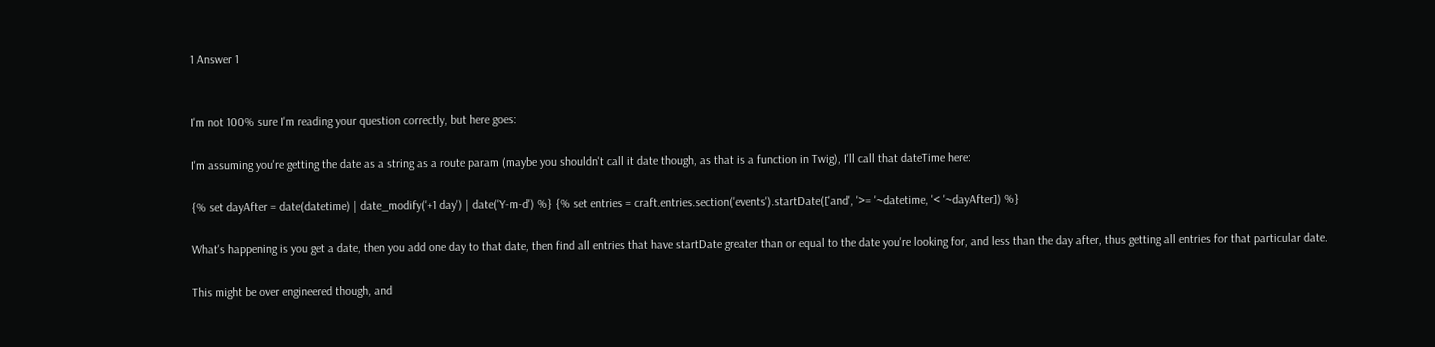1 Answer 1


I'm not 100% sure I'm reading your question correctly, but here goes:

I'm assuming you're getting the date as a string as a route param (maybe you shouldn't call it date though, as that is a function in Twig), I'll call that dateTime here:

{% set dayAfter = date(datetime) | date_modify('+1 day') | date('Y-m-d') %} {% set entries = craft.entries.section('events').startDate(['and', '>= '~datetime, '< '~dayAfter]) %}

What's happening is you get a date, then you add one day to that date, then find all entries that have startDate greater than or equal to the date you're looking for, and less than the day after, thus getting all entries for that particular date.

This might be over engineered though, and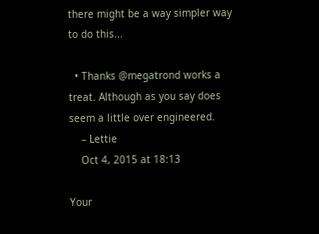there might be a way simpler way to do this...

  • Thanks @megatrond works a treat. Although as you say does seem a little over engineered.
    – Lettie
    Oct 4, 2015 at 18:13

Your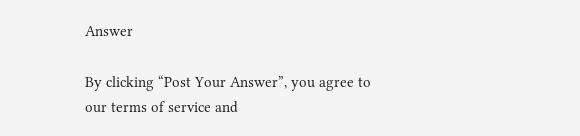Answer

By clicking “Post Your Answer”, you agree to our terms of service and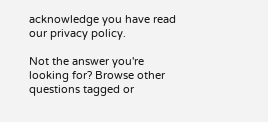acknowledge you have read our privacy policy.

Not the answer you're looking for? Browse other questions tagged or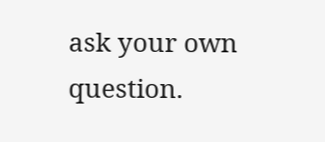ask your own question.